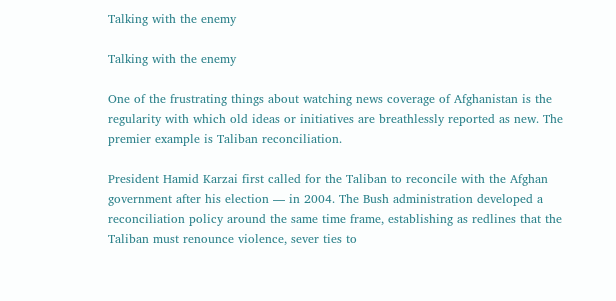Talking with the enemy

Talking with the enemy

One of the frustrating things about watching news coverage of Afghanistan is the regularity with which old ideas or initiatives are breathlessly reported as new. The premier example is Taliban reconciliation.

President Hamid Karzai first called for the Taliban to reconcile with the Afghan government after his election — in 2004. The Bush administration developed a reconciliation policy around the same time frame, establishing as redlines that the Taliban must renounce violence, sever ties to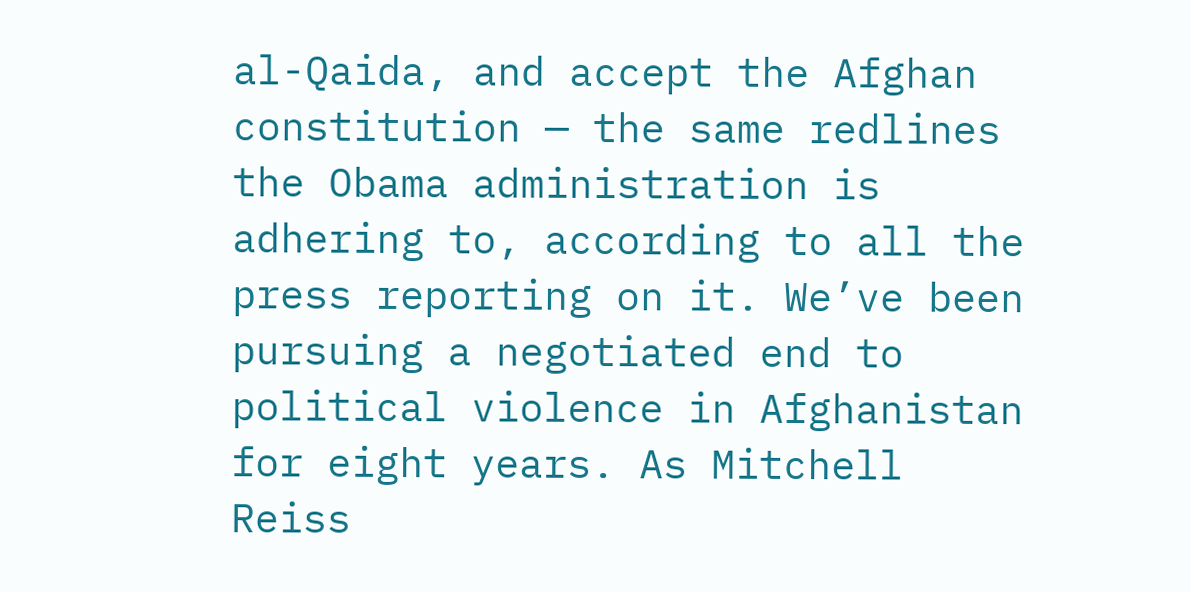al-Qaida, and accept the Afghan constitution — the same redlines the Obama administration is adhering to, according to all the press reporting on it. We’ve been pursuing a negotiated end to political violence in Afghanistan for eight years. As Mitchell Reiss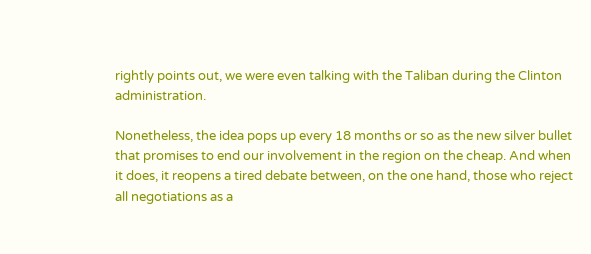rightly points out, we were even talking with the Taliban during the Clinton administration.

Nonetheless, the idea pops up every 18 months or so as the new silver bullet that promises to end our involvement in the region on the cheap. And when it does, it reopens a tired debate between, on the one hand, those who reject all negotiations as a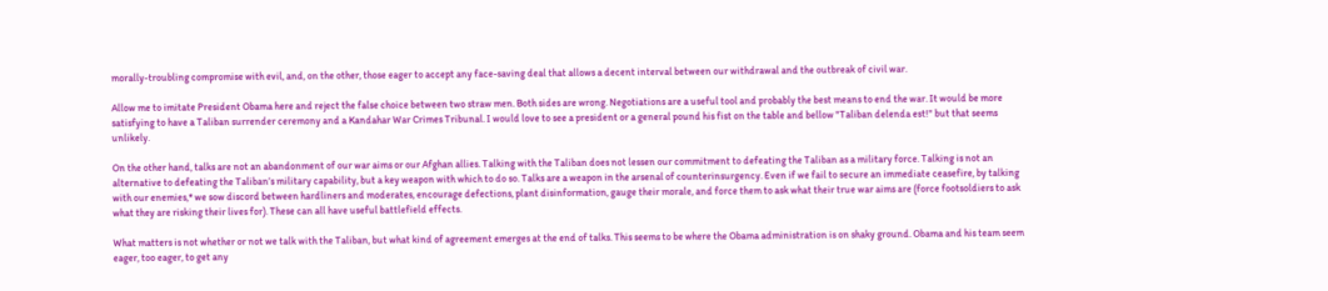morally-troubling compromise with evil, and, on the other, those eager to accept any face-saving deal that allows a decent interval between our withdrawal and the outbreak of civil war.

Allow me to imitate President Obama here and reject the false choice between two straw men. Both sides are wrong. Negotiations are a useful tool and probably the best means to end the war. It would be more satisfying to have a Taliban surrender ceremony and a Kandahar War Crimes Tribunal. I would love to see a president or a general pound his fist on the table and bellow "Taliban delenda est!" but that seems unlikely.

On the other hand, talks are not an abandonment of our war aims or our Afghan allies. Talking with the Taliban does not lessen our commitment to defeating the Taliban as a military force. Talking is not an alternative to defeating the Taliban’s military capability, but a key weapon with which to do so. Talks are a weapon in the arsenal of counterinsurgency. Even if we fail to secure an immediate ceasefire, by talking with our enemies,* we sow discord between hardliners and moderates, encourage defections, plant disinformation, gauge their morale, and force them to ask what their true war aims are (force footsoldiers to ask what they are risking their lives for). These can all have useful battlefield effects.

What matters is not whether or not we talk with the Taliban, but what kind of agreement emerges at the end of talks. This seems to be where the Obama administration is on shaky ground. Obama and his team seem eager, too eager, to get any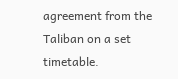agreement from the Taliban on a set timetable.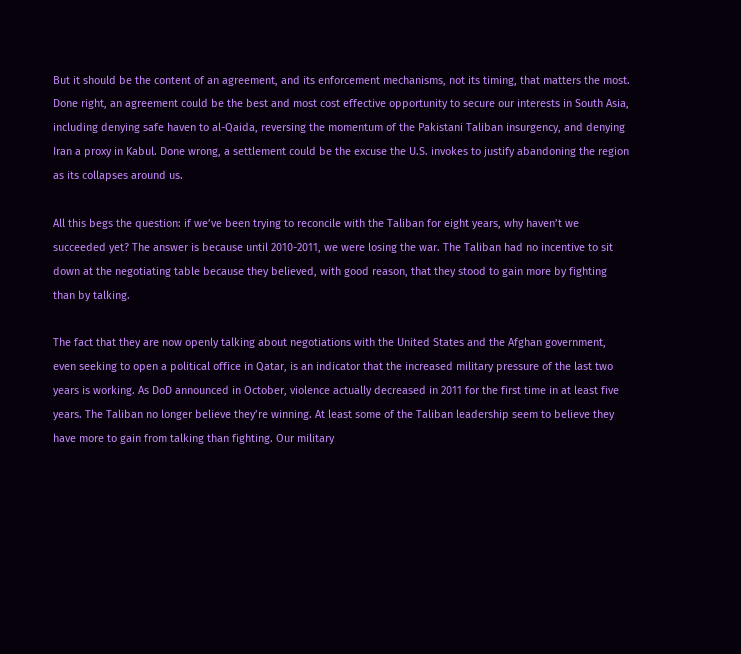But it should be the content of an agreement, and its enforcement mechanisms, not its timing, that matters the most. Done right, an agreement could be the best and most cost effective opportunity to secure our interests in South Asia, including denying safe haven to al-Qaida, reversing the momentum of the Pakistani Taliban insurgency, and denying Iran a proxy in Kabul. Done wrong, a settlement could be the excuse the U.S. invokes to justify abandoning the region as its collapses around us.

All this begs the question: if we’ve been trying to reconcile with the Taliban for eight years, why haven’t we succeeded yet? The answer is because until 2010-2011, we were losing the war. The Taliban had no incentive to sit down at the negotiating table because they believed, with good reason, that they stood to gain more by fighting than by talking.

The fact that they are now openly talking about negotiations with the United States and the Afghan government, even seeking to open a political office in Qatar, is an indicator that the increased military pressure of the last two years is working. As DoD announced in October, violence actually decreased in 2011 for the first time in at least five years. The Taliban no longer believe they’re winning. At least some of the Taliban leadership seem to believe they have more to gain from talking than fighting. Our military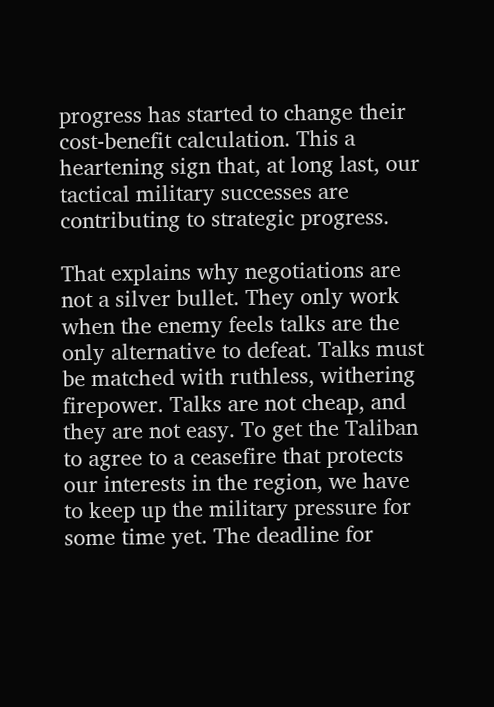progress has started to change their cost-benefit calculation. This a heartening sign that, at long last, our tactical military successes are contributing to strategic progress.

That explains why negotiations are not a silver bullet. They only work when the enemy feels talks are the only alternative to defeat. Talks must be matched with ruthless, withering firepower. Talks are not cheap, and they are not easy. To get the Taliban to agree to a ceasefire that protects our interests in the region, we have to keep up the military pressure for some time yet. The deadline for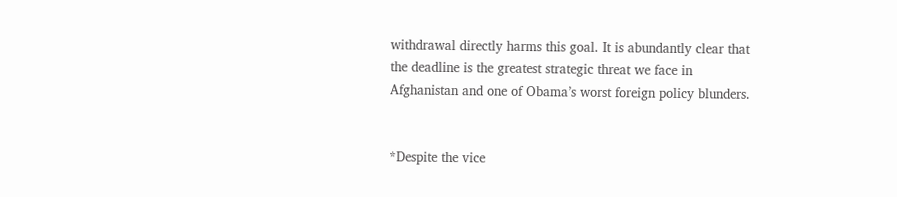withdrawal directly harms this goal. It is abundantly clear that the deadline is the greatest strategic threat we face in Afghanistan and one of Obama’s worst foreign policy blunders.


*Despite the vice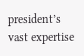president’s vast expertise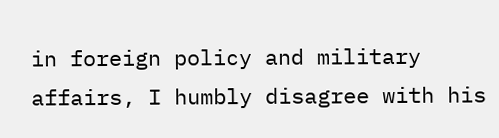in foreign policy and military affairs, I humbly disagree with his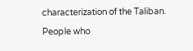characterization of the Taliban. People who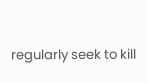regularly seek to kill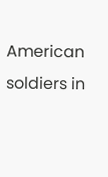American soldiers in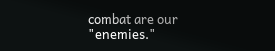combat are our "enemies."